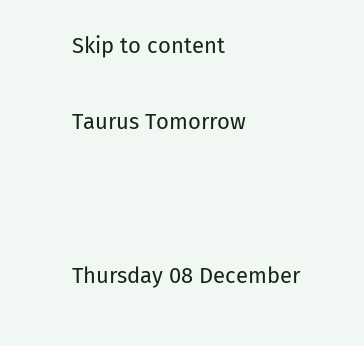Skip to content

Taurus Tomorrow



Thursday 08 December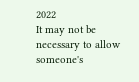2022
It may not be necessary to allow someone's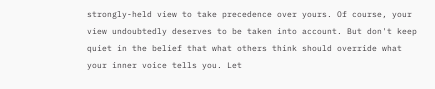strongly-held view to take precedence over yours. Of course, your view undoubtedly deserves to be taken into account. But don't keep quiet in the belief that what others think should override what your inner voice tells you. Let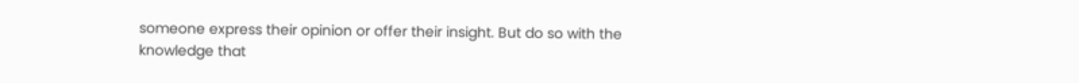someone express their opinion or offer their insight. But do so with the knowledge that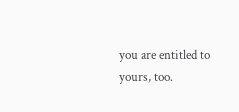you are entitled to yours, too.